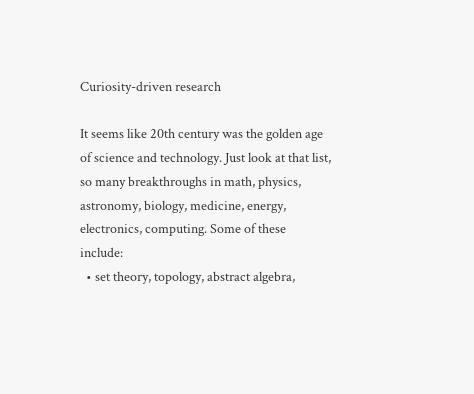Curiosity-driven research

It seems like 20th century was the golden age of science and technology. Just look at that list, so many breakthroughs in math, physics, astronomy, biology, medicine, energy, electronics, computing. Some of these include:
  • set theory, topology, abstract algebra,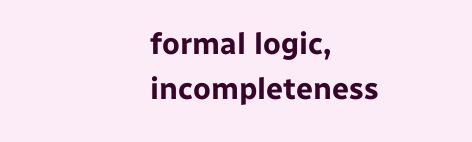formal logic, incompleteness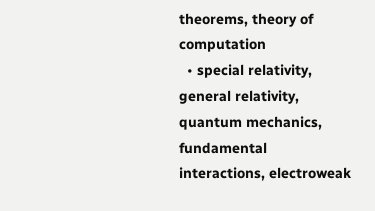theorems, theory of computation
  • special relativity, general relativity, quantum mechanics, fundamental interactions, electroweak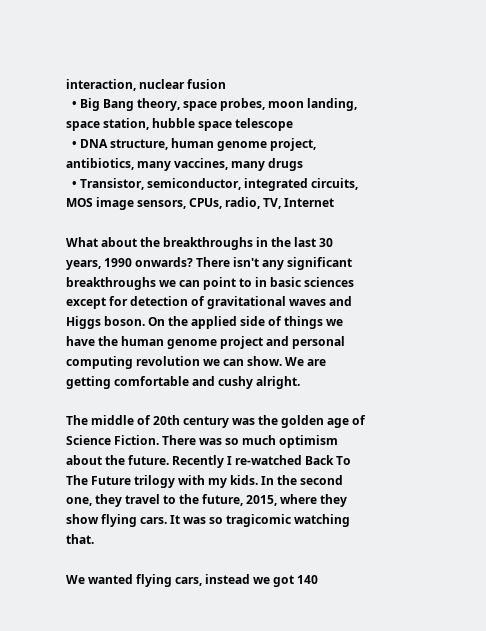interaction, nuclear fusion
  • Big Bang theory, space probes, moon landing, space station, hubble space telescope
  • DNA structure, human genome project, antibiotics, many vaccines, many drugs
  • Transistor, semiconductor, integrated circuits, MOS image sensors, CPUs, radio, TV, Internet

What about the breakthroughs in the last 30 years, 1990 onwards? There isn't any significant breakthroughs we can point to in basic sciences except for detection of gravitational waves and Higgs boson. On the applied side of things we have the human genome project and personal computing revolution we can show. We are getting comfortable and cushy alright.

The middle of 20th century was the golden age of Science Fiction. There was so much optimism about the future. Recently I re-watched Back To The Future trilogy with my kids. In the second one, they travel to the future, 2015, where they show flying cars. It was so tragicomic watching that.

We wanted flying cars, instead we got 140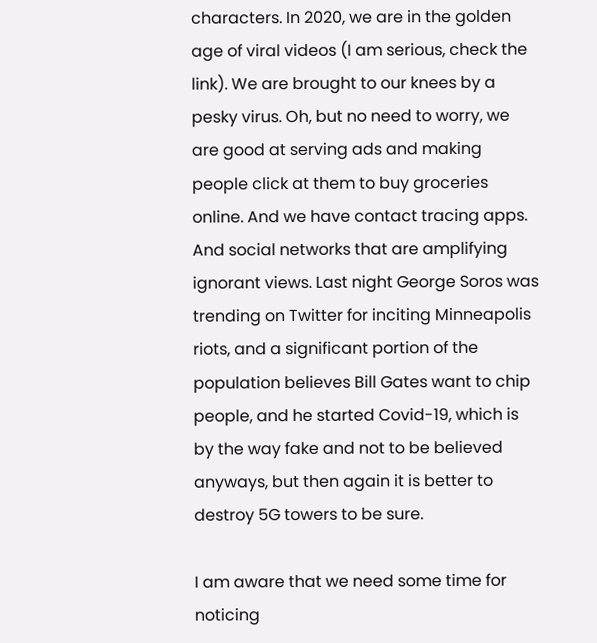characters. In 2020, we are in the golden age of viral videos (I am serious, check the link). We are brought to our knees by a pesky virus. Oh, but no need to worry, we are good at serving ads and making people click at them to buy groceries online. And we have contact tracing apps. And social networks that are amplifying ignorant views. Last night George Soros was trending on Twitter for inciting Minneapolis riots, and a significant portion of the population believes Bill Gates want to chip people, and he started Covid-19, which is by the way fake and not to be believed anyways, but then again it is better to destroy 5G towers to be sure.

I am aware that we need some time for noticing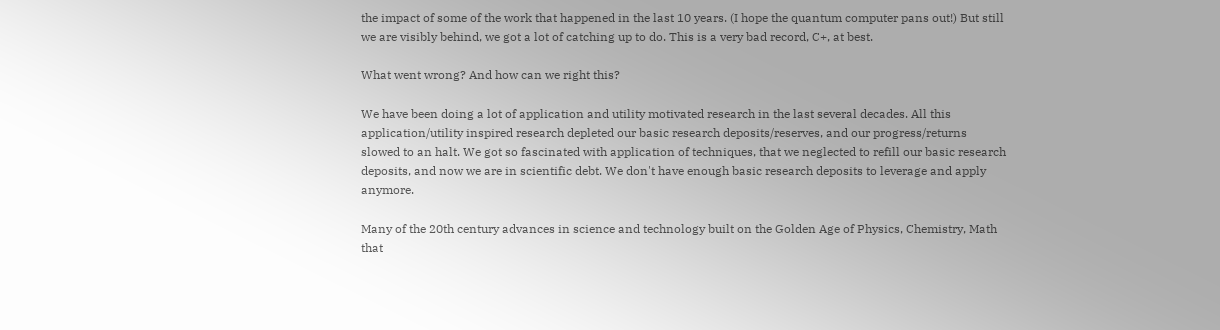the impact of some of the work that happened in the last 10 years. (I hope the quantum computer pans out!) But still we are visibly behind, we got a lot of catching up to do. This is a very bad record, C+, at best.

What went wrong? And how can we right this?

We have been doing a lot of application and utility motivated research in the last several decades. All this application/utility inspired research depleted our basic research deposits/reserves, and our progress/returns slowed to an halt. We got so fascinated with application of techniques, that we neglected to refill our basic research deposits, and now we are in scientific debt. We don't have enough basic research deposits to leverage and apply anymore.

Many of the 20th century advances in science and technology built on the Golden Age of Physics, Chemistry, Math that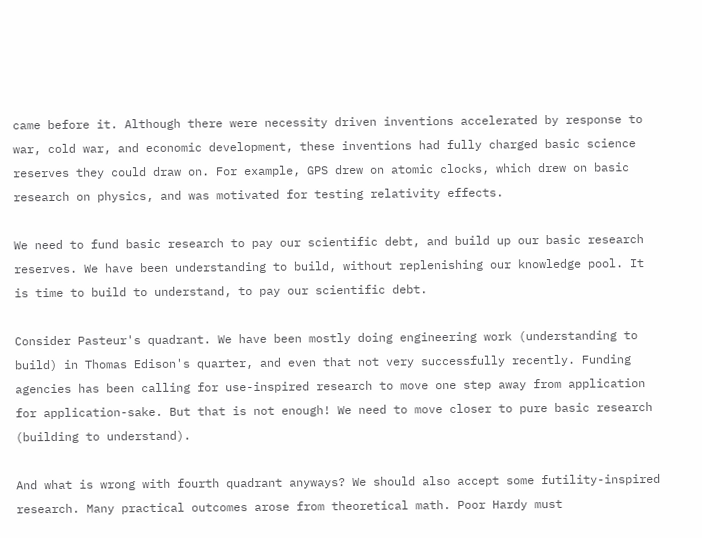came before it. Although there were necessity driven inventions accelerated by response to war, cold war, and economic development, these inventions had fully charged basic science reserves they could draw on. For example, GPS drew on atomic clocks, which drew on basic research on physics, and was motivated for testing relativity effects.

We need to fund basic research to pay our scientific debt, and build up our basic research reserves. We have been understanding to build, without replenishing our knowledge pool. It is time to build to understand, to pay our scientific debt.

Consider Pasteur's quadrant. We have been mostly doing engineering work (understanding to build) in Thomas Edison's quarter, and even that not very successfully recently. Funding agencies has been calling for use-inspired research to move one step away from application for application-sake. But that is not enough! We need to move closer to pure basic research (building to understand).

And what is wrong with fourth quadrant anyways? We should also accept some futility-inspired research. Many practical outcomes arose from theoretical math. Poor Hardy must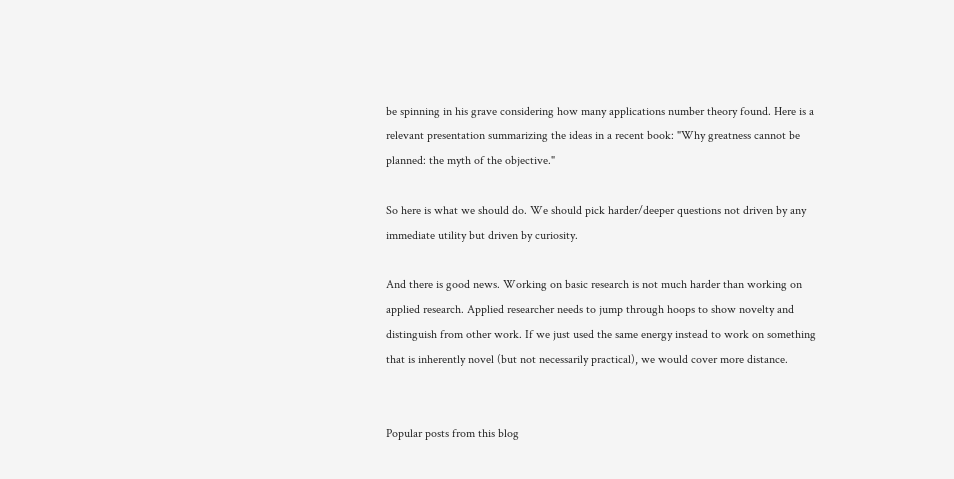be spinning in his grave considering how many applications number theory found. Here is a relevant presentation summarizing the ideas in a recent book: "Why greatness cannot be planned: the myth of the objective."

So here is what we should do. We should pick harder/deeper questions not driven by any immediate utility but driven by curiosity.

And there is good news. Working on basic research is not much harder than working on applied research. Applied researcher needs to jump through hoops to show novelty and distinguish from other work. If we just used the same energy instead to work on something that is inherently novel (but not necessarily practical), we would cover more distance.


Popular posts from this blog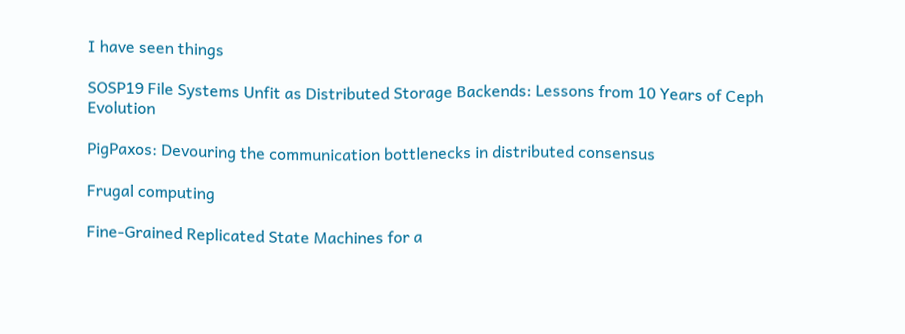I have seen things

SOSP19 File Systems Unfit as Distributed Storage Backends: Lessons from 10 Years of Ceph Evolution

PigPaxos: Devouring the communication bottlenecks in distributed consensus

Frugal computing

Fine-Grained Replicated State Machines for a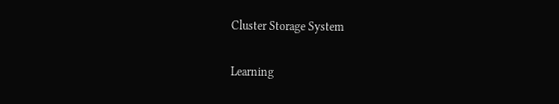Cluster Storage System

Learning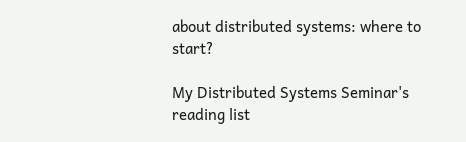about distributed systems: where to start?

My Distributed Systems Seminar's reading list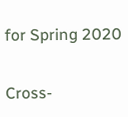for Spring 2020

Cross-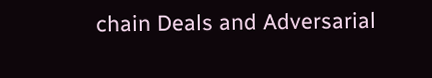chain Deals and Adversarial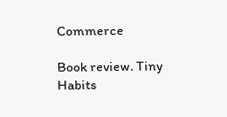Commerce

Book review. Tiny Habits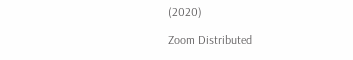(2020)

Zoom Distributed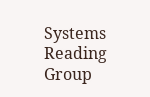Systems Reading Group